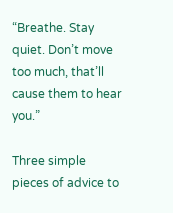“Breathe. Stay quiet. Don’t move too much, that’ll cause them to hear you.”

Three simple pieces of advice to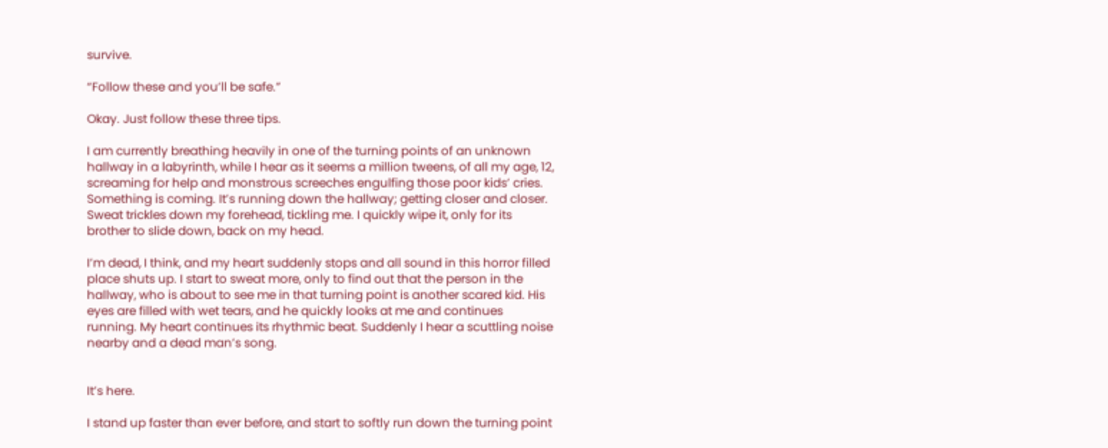survive.

“Follow these and you’ll be safe.”

Okay. Just follow these three tips.

I am currently breathing heavily in one of the turning points of an unknown hallway in a labyrinth, while I hear as it seems a million tweens, of all my age, 12, screaming for help and monstrous screeches engulfing those poor kids’ cries. Something is coming. It’s running down the hallway; getting closer and closer. Sweat trickles down my forehead, tickling me. I quickly wipe it, only for its brother to slide down, back on my head.

I’m dead, I think, and my heart suddenly stops and all sound in this horror filled place shuts up. I start to sweat more, only to find out that the person in the hallway, who is about to see me in that turning point is another scared kid. His eyes are filled with wet tears, and he quickly looks at me and continues running. My heart continues its rhythmic beat. Suddenly I hear a scuttling noise nearby and a dead man’s song.


It’s here.

I stand up faster than ever before, and start to softly run down the turning point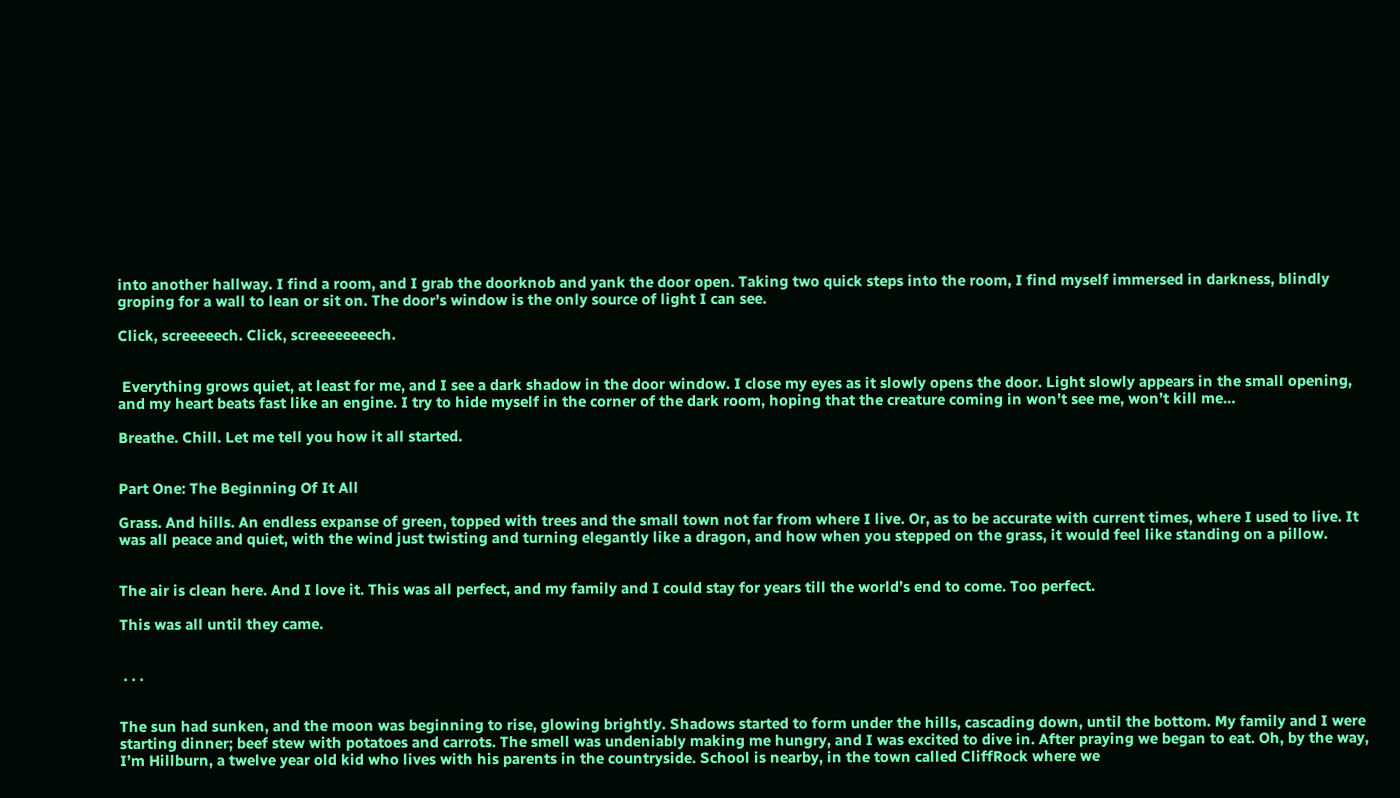into another hallway. I find a room, and I grab the doorknob and yank the door open. Taking two quick steps into the room, I find myself immersed in darkness, blindly groping for a wall to lean or sit on. The door’s window is the only source of light I can see.

Click, screeeeech. Click, screeeeeeeech.


 Everything grows quiet, at least for me, and I see a dark shadow in the door window. I close my eyes as it slowly opens the door. Light slowly appears in the small opening, and my heart beats fast like an engine. I try to hide myself in the corner of the dark room, hoping that the creature coming in won’t see me, won’t kill me…

Breathe. Chill. Let me tell you how it all started.


Part One: The Beginning Of It All

Grass. And hills. An endless expanse of green, topped with trees and the small town not far from where I live. Or, as to be accurate with current times, where I used to live. It was all peace and quiet, with the wind just twisting and turning elegantly like a dragon, and how when you stepped on the grass, it would feel like standing on a pillow.


The air is clean here. And I love it. This was all perfect, and my family and I could stay for years till the world’s end to come. Too perfect.

This was all until they came.


 . . .


The sun had sunken, and the moon was beginning to rise, glowing brightly. Shadows started to form under the hills, cascading down, until the bottom. My family and I were starting dinner; beef stew with potatoes and carrots. The smell was undeniably making me hungry, and I was excited to dive in. After praying we began to eat. Oh, by the way, I’m Hillburn, a twelve year old kid who lives with his parents in the countryside. School is nearby, in the town called CliffRock where we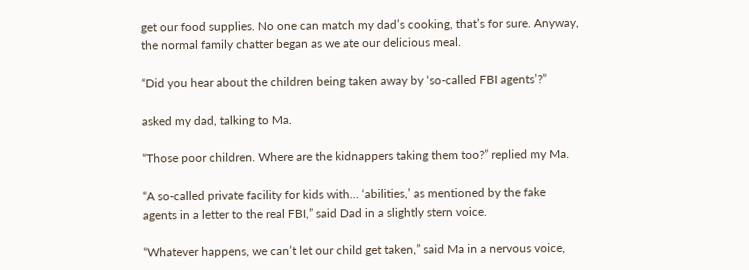get our food supplies. No one can match my dad’s cooking, that’s for sure. Anyway, the normal family chatter began as we ate our delicious meal.

“Did you hear about the children being taken away by ‘so-called FBI agents’?”

asked my dad, talking to Ma.

“Those poor children. Where are the kidnappers taking them too?” replied my Ma.

“A so-called private facility for kids with… ‘abilities,’ as mentioned by the fake agents in a letter to the real FBI,” said Dad in a slightly stern voice.

“Whatever happens, we can’t let our child get taken,” said Ma in a nervous voice,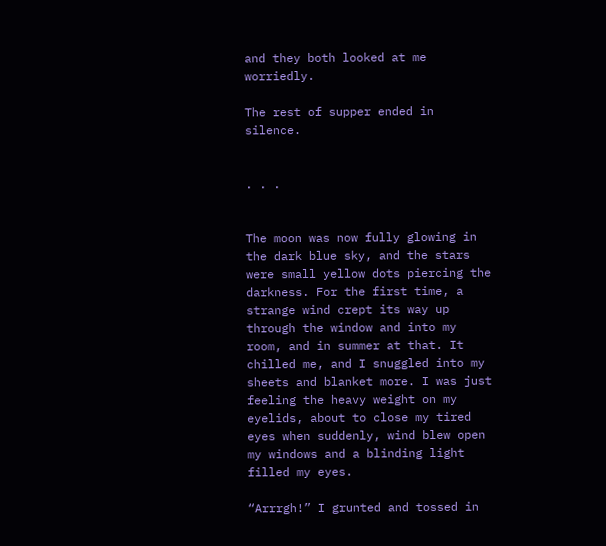and they both looked at me worriedly.

The rest of supper ended in silence.


. . .


The moon was now fully glowing in the dark blue sky, and the stars were small yellow dots piercing the darkness. For the first time, a strange wind crept its way up through the window and into my room, and in summer at that. It chilled me, and I snuggled into my sheets and blanket more. I was just feeling the heavy weight on my eyelids, about to close my tired eyes when suddenly, wind blew open my windows and a blinding light filled my eyes.

“Arrrgh!” I grunted and tossed in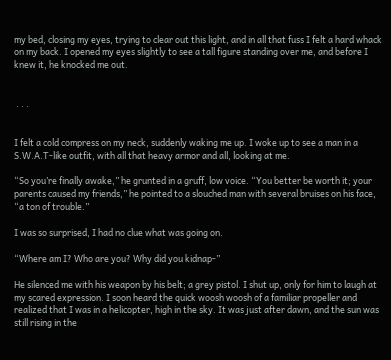my bed, closing my eyes, trying to clear out this light, and in all that fuss I felt a hard whack on my back. I opened my eyes slightly to see a tall figure standing over me, and before I knew it, he knocked me out.


 . . .


I felt a cold compress on my neck, suddenly waking me up. I woke up to see a man in a S.W.A.T-like outfit, with all that heavy armor and all, looking at me.

“So you’re finally awake,” he grunted in a gruff, low voice. “You better be worth it; your parents caused my friends,” he pointed to a slouched man with several bruises on his face, “a ton of trouble.”

I was so surprised, I had no clue what was going on.

“Where am I? Who are you? Why did you kidnap-”

He silenced me with his weapon by his belt; a grey pistol. I shut up, only for him to laugh at my scared expression. I soon heard the quick woosh woosh of a familiar propeller and realized that I was in a helicopter, high in the sky. It was just after dawn, and the sun was still rising in the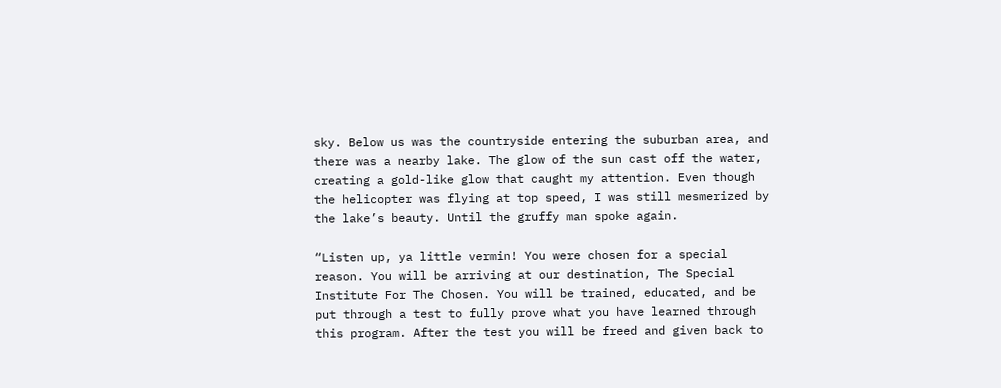sky. Below us was the countryside entering the suburban area, and there was a nearby lake. The glow of the sun cast off the water, creating a gold-like glow that caught my attention. Even though the helicopter was flying at top speed, I was still mesmerized by the lake’s beauty. Until the gruffy man spoke again.

“Listen up, ya little vermin! You were chosen for a special reason. You will be arriving at our destination, The Special Institute For The Chosen. You will be trained, educated, and be put through a test to fully prove what you have learned through this program. After the test you will be freed and given back to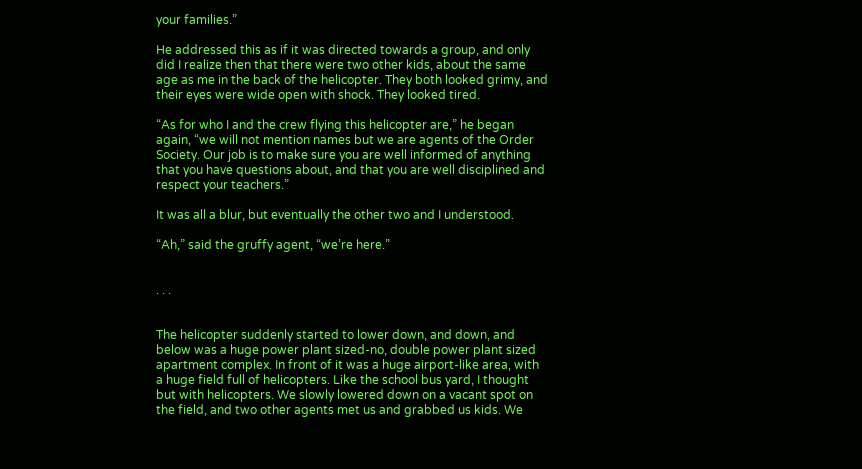your families.”

He addressed this as if it was directed towards a group, and only did I realize then that there were two other kids, about the same age as me in the back of the helicopter. They both looked grimy, and their eyes were wide open with shock. They looked tired.

“As for who I and the crew flying this helicopter are,” he began again, “we will not mention names but we are agents of the Order Society. Our job is to make sure you are well informed of anything that you have questions about, and that you are well disciplined and respect your teachers.”

It was all a blur, but eventually the other two and I understood.

“Ah,” said the gruffy agent, “we’re here.”


. . .


The helicopter suddenly started to lower down, and down, and below was a huge power plant sized-no, double power plant sized apartment complex. In front of it was a huge airport-like area, with a huge field full of helicopters. Like the school bus yard, I thought but with helicopters. We slowly lowered down on a vacant spot on the field, and two other agents met us and grabbed us kids. We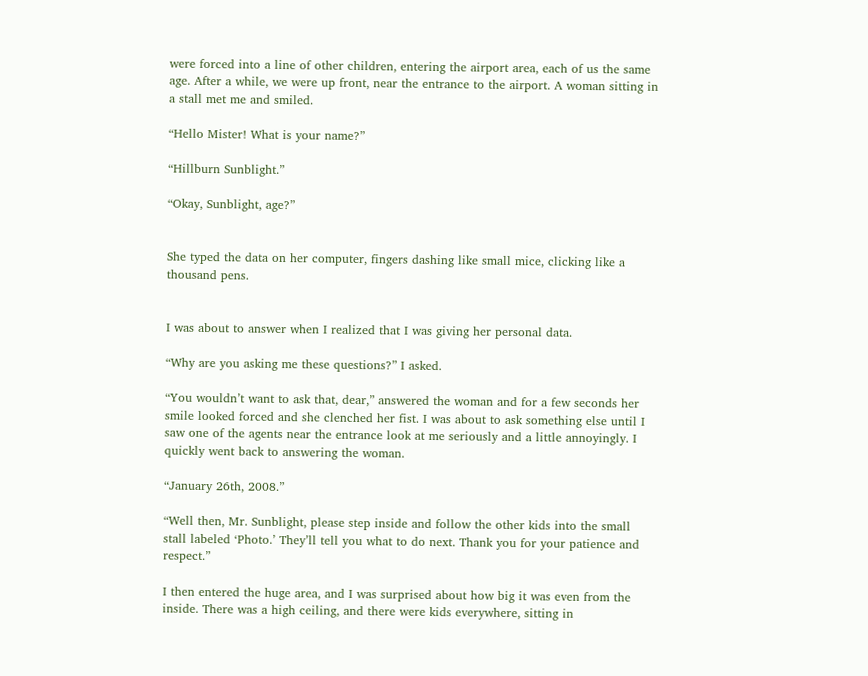were forced into a line of other children, entering the airport area, each of us the same age. After a while, we were up front, near the entrance to the airport. A woman sitting in a stall met me and smiled.

“Hello Mister! What is your name?”

“Hillburn Sunblight.”

“Okay, Sunblight, age?”


She typed the data on her computer, fingers dashing like small mice, clicking like a thousand pens.


I was about to answer when I realized that I was giving her personal data.

“Why are you asking me these questions?” I asked.

“You wouldn’t want to ask that, dear,” answered the woman and for a few seconds her smile looked forced and she clenched her fist. I was about to ask something else until I saw one of the agents near the entrance look at me seriously and a little annoyingly. I quickly went back to answering the woman.

“January 26th, 2008.”

“Well then, Mr. Sunblight, please step inside and follow the other kids into the small stall labeled ‘Photo.’ They’ll tell you what to do next. Thank you for your patience and respect.”

I then entered the huge area, and I was surprised about how big it was even from the inside. There was a high ceiling, and there were kids everywhere, sitting in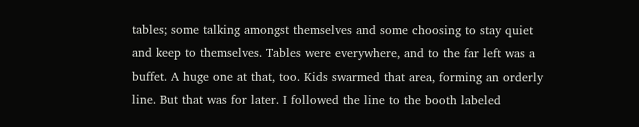tables; some talking amongst themselves and some choosing to stay quiet and keep to themselves. Tables were everywhere, and to the far left was a buffet. A huge one at that, too. Kids swarmed that area, forming an orderly line. But that was for later. I followed the line to the booth labeled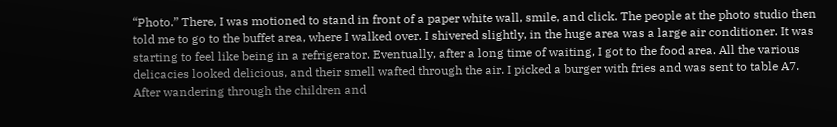“Photo.” There, I was motioned to stand in front of a paper white wall, smile, and click. The people at the photo studio then told me to go to the buffet area, where I walked over. I shivered slightly, in the huge area was a large air conditioner. It was starting to feel like being in a refrigerator. Eventually, after a long time of waiting, I got to the food area. All the various delicacies looked delicious, and their smell wafted through the air. I picked a burger with fries and was sent to table A7. After wandering through the children and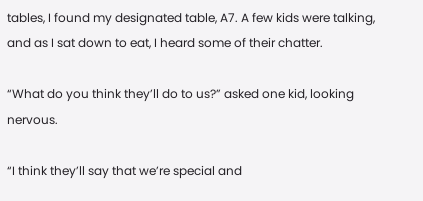tables, I found my designated table, A7. A few kids were talking, and as I sat down to eat, I heard some of their chatter.

“What do you think they’ll do to us?” asked one kid, looking nervous.

“I think they’ll say that we’re special and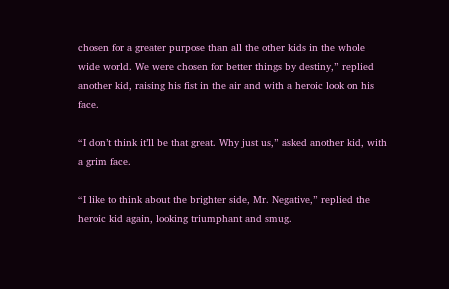chosen for a greater purpose than all the other kids in the whole wide world. We were chosen for better things by destiny,” replied another kid, raising his fist in the air and with a heroic look on his face.

“I don’t think it’ll be that great. Why just us,” asked another kid, with a grim face.

“I like to think about the brighter side, Mr. Negative,” replied the heroic kid again, looking triumphant and smug.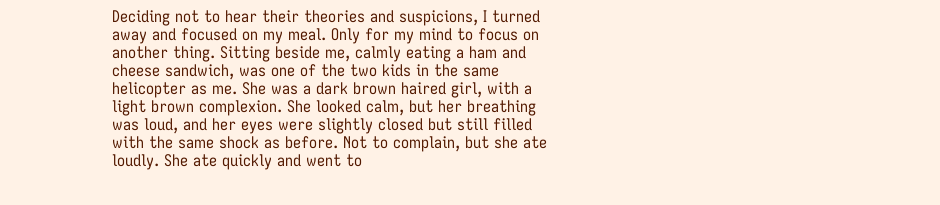Deciding not to hear their theories and suspicions, I turned away and focused on my meal. Only for my mind to focus on another thing. Sitting beside me, calmly eating a ham and cheese sandwich, was one of the two kids in the same helicopter as me. She was a dark brown haired girl, with a light brown complexion. She looked calm, but her breathing was loud, and her eyes were slightly closed but still filled with the same shock as before. Not to complain, but she ate loudly. She ate quickly and went to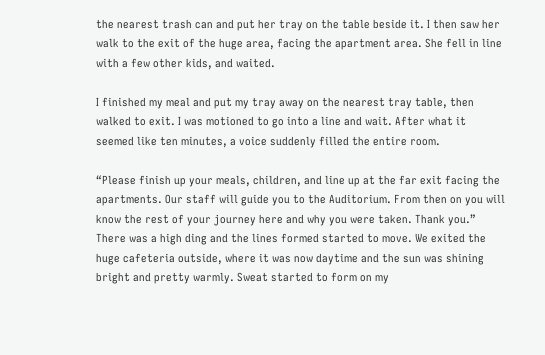the nearest trash can and put her tray on the table beside it. I then saw her walk to the exit of the huge area, facing the apartment area. She fell in line with a few other kids, and waited.

I finished my meal and put my tray away on the nearest tray table, then walked to exit. I was motioned to go into a line and wait. After what it seemed like ten minutes, a voice suddenly filled the entire room.

“Please finish up your meals, children, and line up at the far exit facing the apartments. Our staff will guide you to the Auditorium. From then on you will know the rest of your journey here and why you were taken. Thank you.” There was a high ding and the lines formed started to move. We exited the huge cafeteria outside, where it was now daytime and the sun was shining bright and pretty warmly. Sweat started to form on my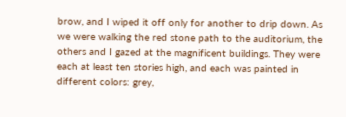brow, and I wiped it off only for another to drip down. As we were walking the red stone path to the auditorium, the others and I gazed at the magnificent buildings. They were each at least ten stories high, and each was painted in different colors: grey,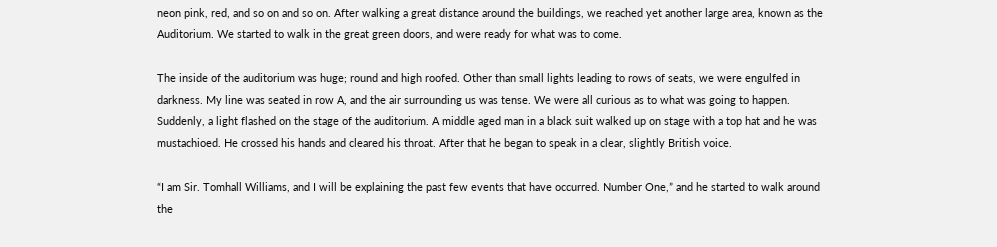neon pink, red, and so on and so on. After walking a great distance around the buildings, we reached yet another large area, known as the Auditorium. We started to walk in the great green doors, and were ready for what was to come.

The inside of the auditorium was huge; round and high roofed. Other than small lights leading to rows of seats, we were engulfed in darkness. My line was seated in row A, and the air surrounding us was tense. We were all curious as to what was going to happen. Suddenly, a light flashed on the stage of the auditorium. A middle aged man in a black suit walked up on stage with a top hat and he was mustachioed. He crossed his hands and cleared his throat. After that he began to speak in a clear, slightly British voice.

“I am Sir. Tomhall Williams, and I will be explaining the past few events that have occurred. Number One,” and he started to walk around the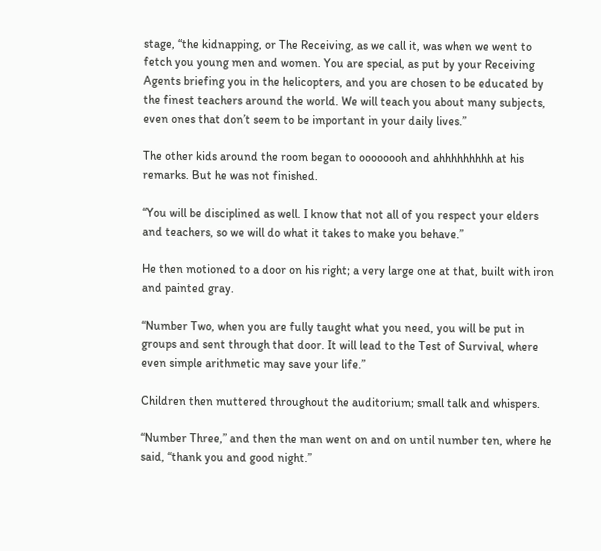stage, “the kidnapping, or The Receiving, as we call it, was when we went to fetch you young men and women. You are special, as put by your Receiving Agents briefing you in the helicopters, and you are chosen to be educated by the finest teachers around the world. We will teach you about many subjects, even ones that don’t seem to be important in your daily lives.”

The other kids around the room began to oooooooh and ahhhhhhhhh at his remarks. But he was not finished.

“You will be disciplined as well. I know that not all of you respect your elders and teachers, so we will do what it takes to make you behave.”

He then motioned to a door on his right; a very large one at that, built with iron and painted gray.

“Number Two, when you are fully taught what you need, you will be put in groups and sent through that door. It will lead to the Test of Survival, where even simple arithmetic may save your life.”

Children then muttered throughout the auditorium; small talk and whispers.

“Number Three,” and then the man went on and on until number ten, where he said, “thank you and good night.”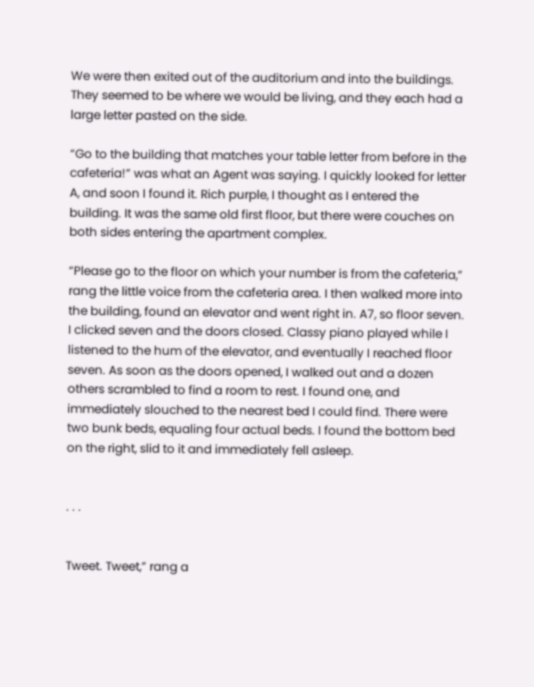We were then exited out of the auditorium and into the buildings. They seemed to be where we would be living, and they each had a large letter pasted on the side.

“Go to the building that matches your table letter from before in the cafeteria!” was what an Agent was saying. I quickly looked for letter A, and soon I found it. Rich purple, I thought as I entered the building. It was the same old first floor, but there were couches on both sides entering the apartment complex.

“Please go to the floor on which your number is from the cafeteria,” rang the little voice from the cafeteria area. I then walked more into the building, found an elevator and went right in. A7, so floor seven. I clicked seven and the doors closed. Classy piano played while I listened to the hum of the elevator, and eventually I reached floor seven. As soon as the doors opened, I walked out and a dozen others scrambled to find a room to rest. I found one, and immediately slouched to the nearest bed I could find. There were two bunk beds, equaling four actual beds. I found the bottom bed on the right, slid to it and immediately fell asleep.


. . .


Tweet. Tweet,” rang a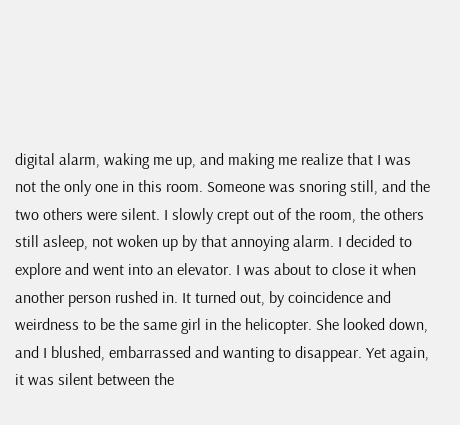digital alarm, waking me up, and making me realize that I was not the only one in this room. Someone was snoring still, and the two others were silent. I slowly crept out of the room, the others still asleep, not woken up by that annoying alarm. I decided to explore and went into an elevator. I was about to close it when another person rushed in. It turned out, by coincidence and weirdness to be the same girl in the helicopter. She looked down, and I blushed, embarrassed and wanting to disappear. Yet again, it was silent between the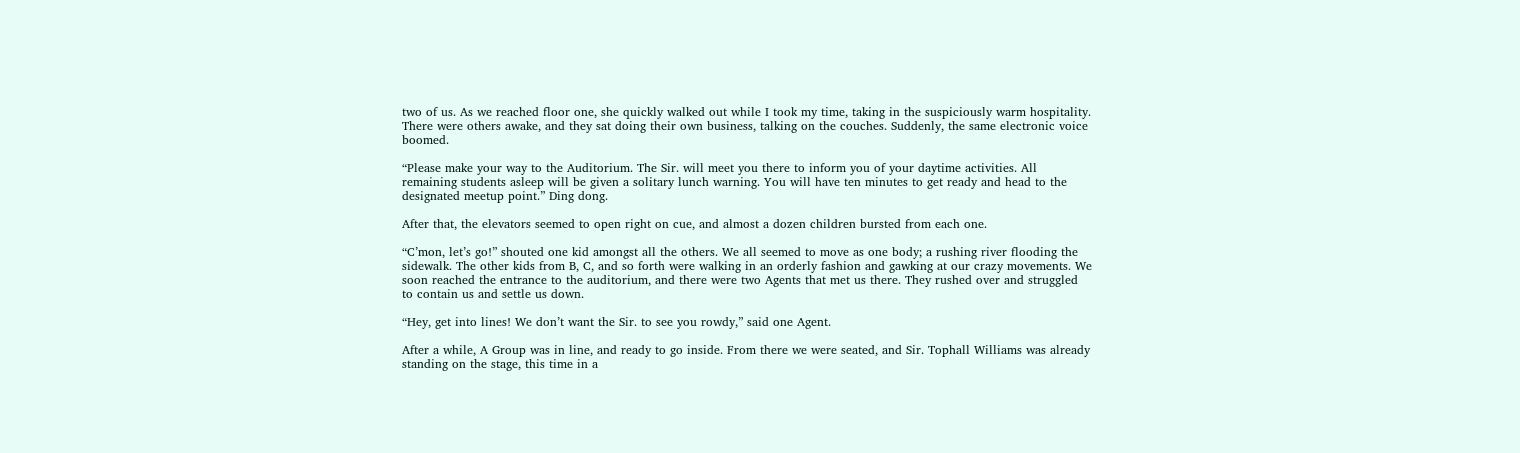two of us. As we reached floor one, she quickly walked out while I took my time, taking in the suspiciously warm hospitality. There were others awake, and they sat doing their own business, talking on the couches. Suddenly, the same electronic voice boomed.

“Please make your way to the Auditorium. The Sir. will meet you there to inform you of your daytime activities. All remaining students asleep will be given a solitary lunch warning. You will have ten minutes to get ready and head to the designated meetup point.” Ding dong.

After that, the elevators seemed to open right on cue, and almost a dozen children bursted from each one.

“C’mon, let’s go!” shouted one kid amongst all the others. We all seemed to move as one body; a rushing river flooding the sidewalk. The other kids from B, C, and so forth were walking in an orderly fashion and gawking at our crazy movements. We soon reached the entrance to the auditorium, and there were two Agents that met us there. They rushed over and struggled to contain us and settle us down.

“Hey, get into lines! We don’t want the Sir. to see you rowdy,” said one Agent.

After a while, A Group was in line, and ready to go inside. From there we were seated, and Sir. Tophall Williams was already standing on the stage, this time in a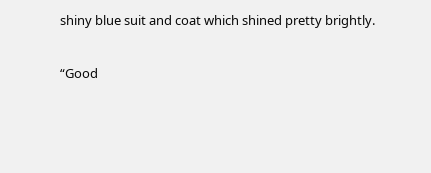shiny blue suit and coat which shined pretty brightly.

“Good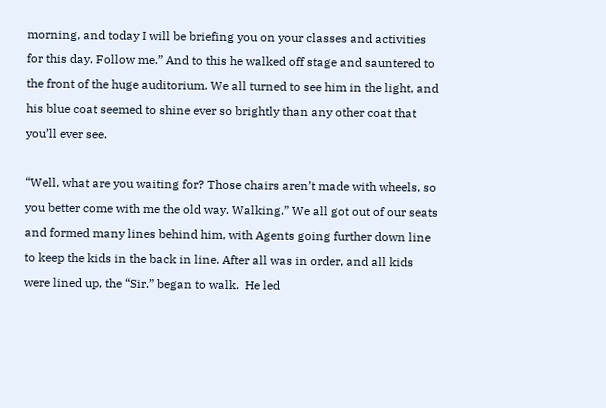morning, and today I will be briefing you on your classes and activities for this day. Follow me.” And to this he walked off stage and sauntered to the front of the huge auditorium. We all turned to see him in the light, and his blue coat seemed to shine ever so brightly than any other coat that you’ll ever see.

“Well, what are you waiting for? Those chairs aren’t made with wheels, so you better come with me the old way. Walking.” We all got out of our seats and formed many lines behind him, with Agents going further down line to keep the kids in the back in line. After all was in order, and all kids were lined up, the “Sir.” began to walk.  He led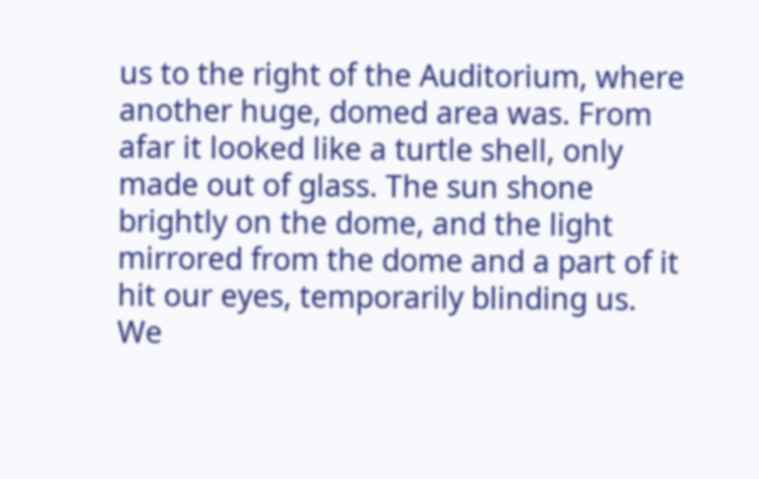us to the right of the Auditorium, where another huge, domed area was. From afar it looked like a turtle shell, only made out of glass. The sun shone brightly on the dome, and the light mirrored from the dome and a part of it hit our eyes, temporarily blinding us. We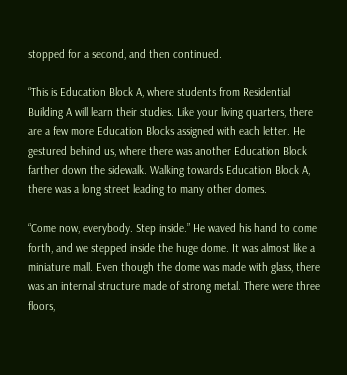stopped for a second, and then continued.

“This is Education Block A, where students from Residential Building A will learn their studies. Like your living quarters, there are a few more Education Blocks assigned with each letter. He gestured behind us, where there was another Education Block farther down the sidewalk. Walking towards Education Block A, there was a long street leading to many other domes.

“Come now, everybody. Step inside.” He waved his hand to come forth, and we stepped inside the huge dome. It was almost like a miniature mall. Even though the dome was made with glass, there was an internal structure made of strong metal. There were three floors,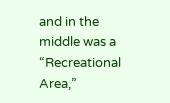and in the middle was a “Recreational Area,”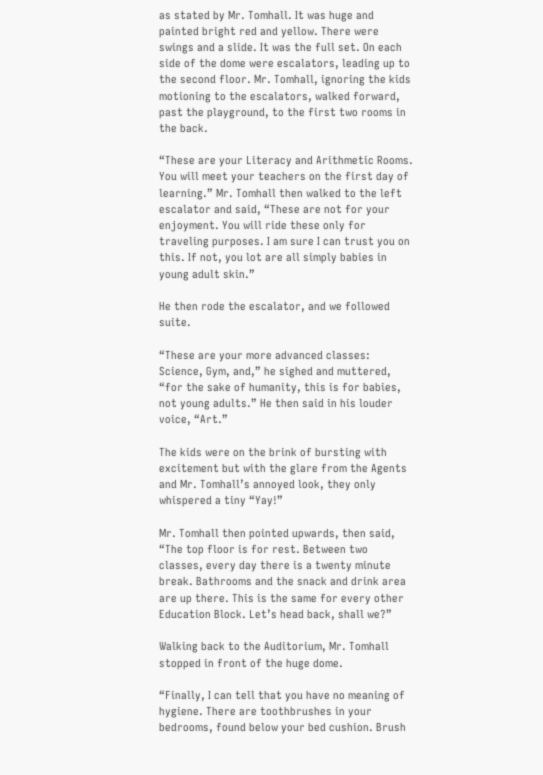as stated by Mr. Tomhall. It was huge and painted bright red and yellow. There were swings and a slide. It was the full set. On each side of the dome were escalators, leading up to the second floor. Mr. Tomhall, ignoring the kids motioning to the escalators, walked forward, past the playground, to the first two rooms in the back.

“These are your Literacy and Arithmetic Rooms. You will meet your teachers on the first day of learning.” Mr. Tomhall then walked to the left escalator and said, “These are not for your enjoyment. You will ride these only for traveling purposes. I am sure I can trust you on this. If not, you lot are all simply babies in young adult skin.”

He then rode the escalator, and we followed suite.

“These are your more advanced classes: Science, Gym, and,” he sighed and muttered, “for the sake of humanity, this is for babies, not young adults.” He then said in his louder voice, “Art.”

The kids were on the brink of bursting with excitement but with the glare from the Agents and Mr. Tomhall’s annoyed look, they only whispered a tiny “Yay!”

Mr. Tomhall then pointed upwards, then said, “The top floor is for rest. Between two classes, every day there is a twenty minute break. Bathrooms and the snack and drink area are up there. This is the same for every other Education Block. Let’s head back, shall we?”

Walking back to the Auditorium, Mr. Tomhall stopped in front of the huge dome.

“Finally, I can tell that you have no meaning of hygiene. There are toothbrushes in your bedrooms, found below your bed cushion. Brush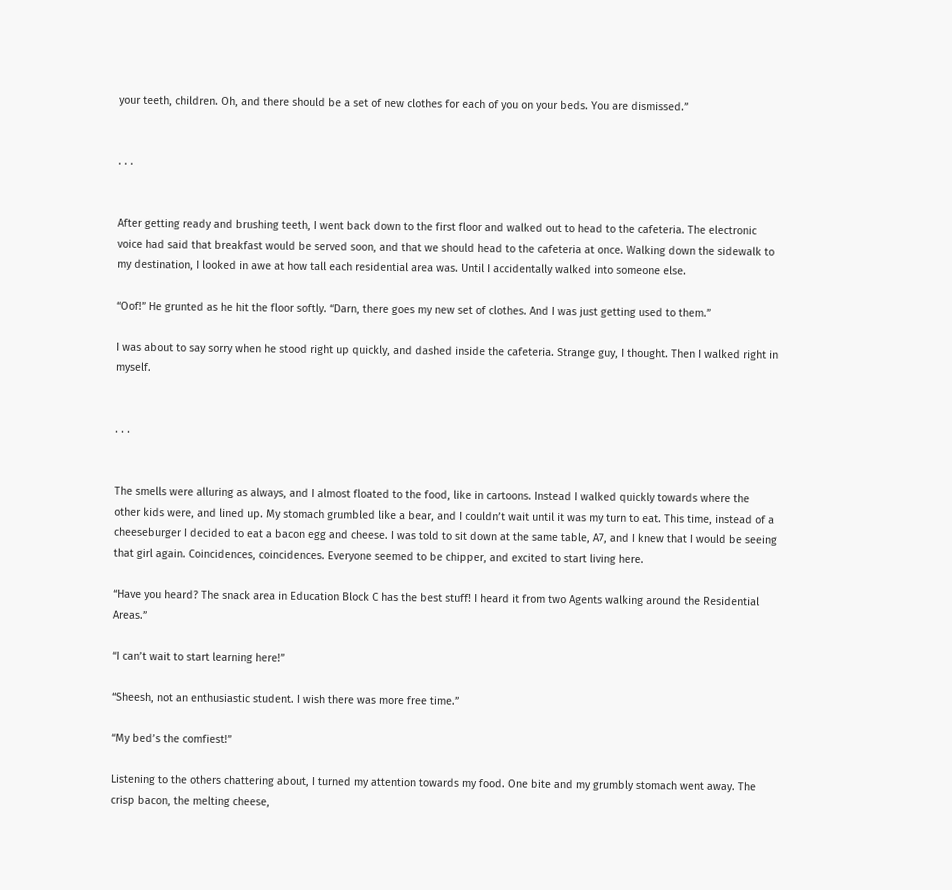your teeth, children. Oh, and there should be a set of new clothes for each of you on your beds. You are dismissed.”


. . .


After getting ready and brushing teeth, I went back down to the first floor and walked out to head to the cafeteria. The electronic voice had said that breakfast would be served soon, and that we should head to the cafeteria at once. Walking down the sidewalk to my destination, I looked in awe at how tall each residential area was. Until I accidentally walked into someone else.

“Oof!” He grunted as he hit the floor softly. “Darn, there goes my new set of clothes. And I was just getting used to them.”

I was about to say sorry when he stood right up quickly, and dashed inside the cafeteria. Strange guy, I thought. Then I walked right in myself.


. . .


The smells were alluring as always, and I almost floated to the food, like in cartoons. Instead I walked quickly towards where the other kids were, and lined up. My stomach grumbled like a bear, and I couldn’t wait until it was my turn to eat. This time, instead of a cheeseburger I decided to eat a bacon egg and cheese. I was told to sit down at the same table, A7, and I knew that I would be seeing that girl again. Coincidences, coincidences. Everyone seemed to be chipper, and excited to start living here.

“Have you heard? The snack area in Education Block C has the best stuff! I heard it from two Agents walking around the Residential Areas.”

“I can’t wait to start learning here!”

“Sheesh, not an enthusiastic student. I wish there was more free time.”

“My bed’s the comfiest!”

Listening to the others chattering about, I turned my attention towards my food. One bite and my grumbly stomach went away. The crisp bacon, the melting cheese,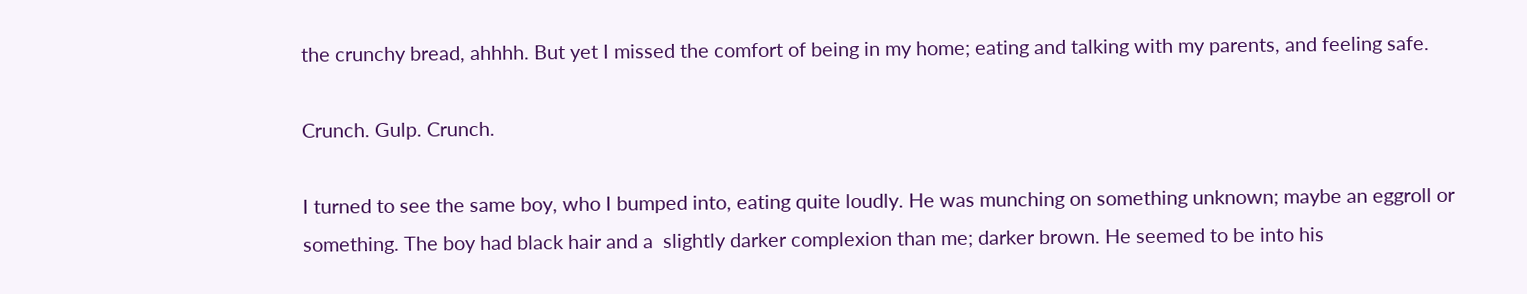the crunchy bread, ahhhh. But yet I missed the comfort of being in my home; eating and talking with my parents, and feeling safe.

Crunch. Gulp. Crunch.

I turned to see the same boy, who I bumped into, eating quite loudly. He was munching on something unknown; maybe an eggroll or something. The boy had black hair and a  slightly darker complexion than me; darker brown. He seemed to be into his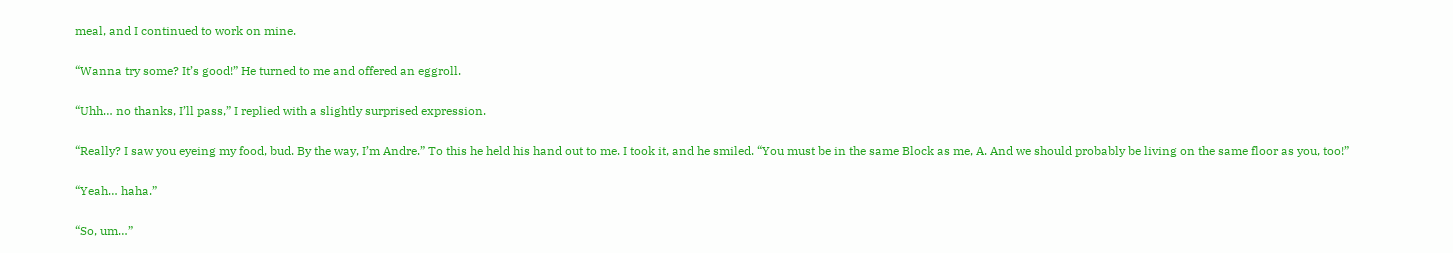meal, and I continued to work on mine.

“Wanna try some? It’s good!” He turned to me and offered an eggroll.

“Uhh… no thanks, I’ll pass,” I replied with a slightly surprised expression.

“Really? I saw you eyeing my food, bud. By the way, I’m Andre.” To this he held his hand out to me. I took it, and he smiled. “You must be in the same Block as me, A. And we should probably be living on the same floor as you, too!”

“Yeah… haha.”

“So, um…”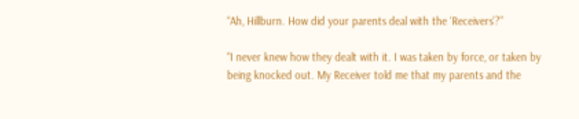“Ah, Hillburn. How did your parents deal with the ‘Receivers’?”

“I never knew how they dealt with it. I was taken by force, or taken by being knocked out. My Receiver told me that my parents and the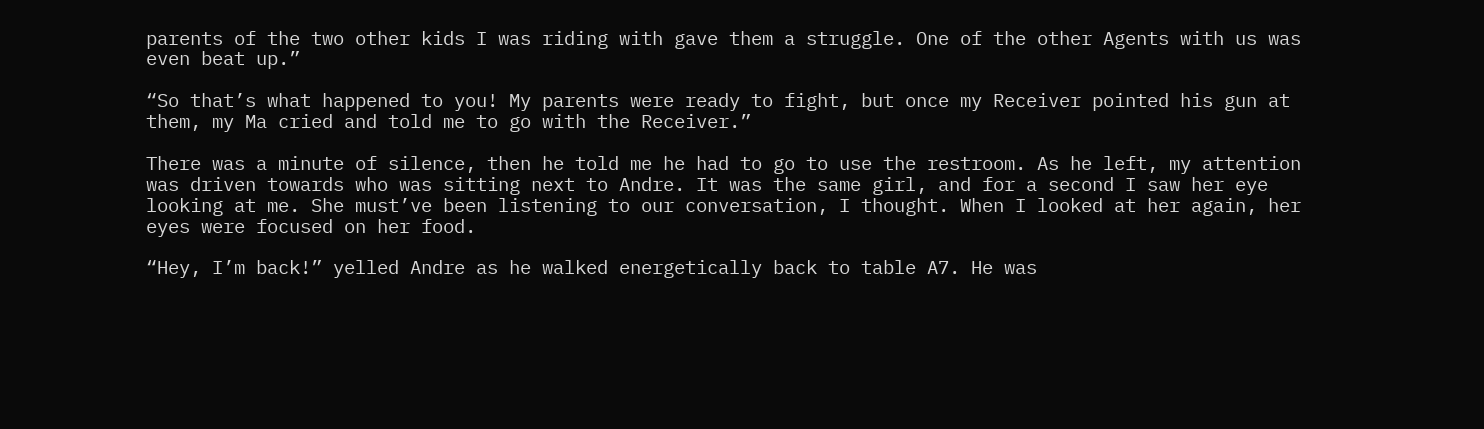parents of the two other kids I was riding with gave them a struggle. One of the other Agents with us was even beat up.”

“So that’s what happened to you! My parents were ready to fight, but once my Receiver pointed his gun at them, my Ma cried and told me to go with the Receiver.”

There was a minute of silence, then he told me he had to go to use the restroom. As he left, my attention was driven towards who was sitting next to Andre. It was the same girl, and for a second I saw her eye looking at me. She must’ve been listening to our conversation, I thought. When I looked at her again, her eyes were focused on her food.

“Hey, I’m back!” yelled Andre as he walked energetically back to table A7. He was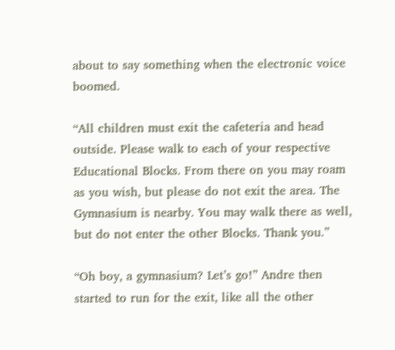about to say something when the electronic voice boomed.

“All children must exit the cafeteria and head outside. Please walk to each of your respective Educational Blocks. From there on you may roam as you wish, but please do not exit the area. The Gymnasium is nearby. You may walk there as well, but do not enter the other Blocks. Thank you.”

“Oh boy, a gymnasium? Let’s go!” Andre then started to run for the exit, like all the other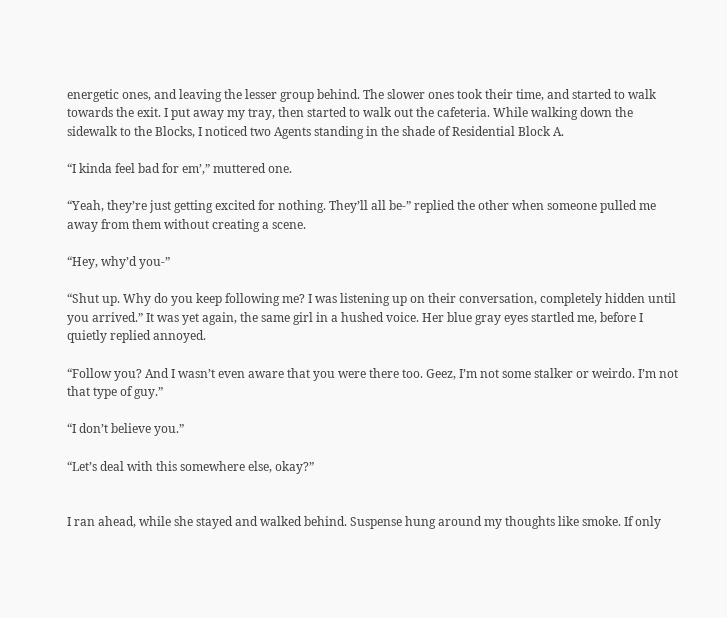energetic ones, and leaving the lesser group behind. The slower ones took their time, and started to walk towards the exit. I put away my tray, then started to walk out the cafeteria. While walking down the sidewalk to the Blocks, I noticed two Agents standing in the shade of Residential Block A.

“I kinda feel bad for em’,” muttered one.

“Yeah, they’re just getting excited for nothing. They’ll all be-” replied the other when someone pulled me away from them without creating a scene.

“Hey, why’d you-”

“Shut up. Why do you keep following me? I was listening up on their conversation, completely hidden until you arrived.” It was yet again, the same girl in a hushed voice. Her blue gray eyes startled me, before I quietly replied annoyed.

“Follow you? And I wasn’t even aware that you were there too. Geez, I’m not some stalker or weirdo. I’m not that type of guy.”

“I don’t believe you.”

“Let’s deal with this somewhere else, okay?”


I ran ahead, while she stayed and walked behind. Suspense hung around my thoughts like smoke. If only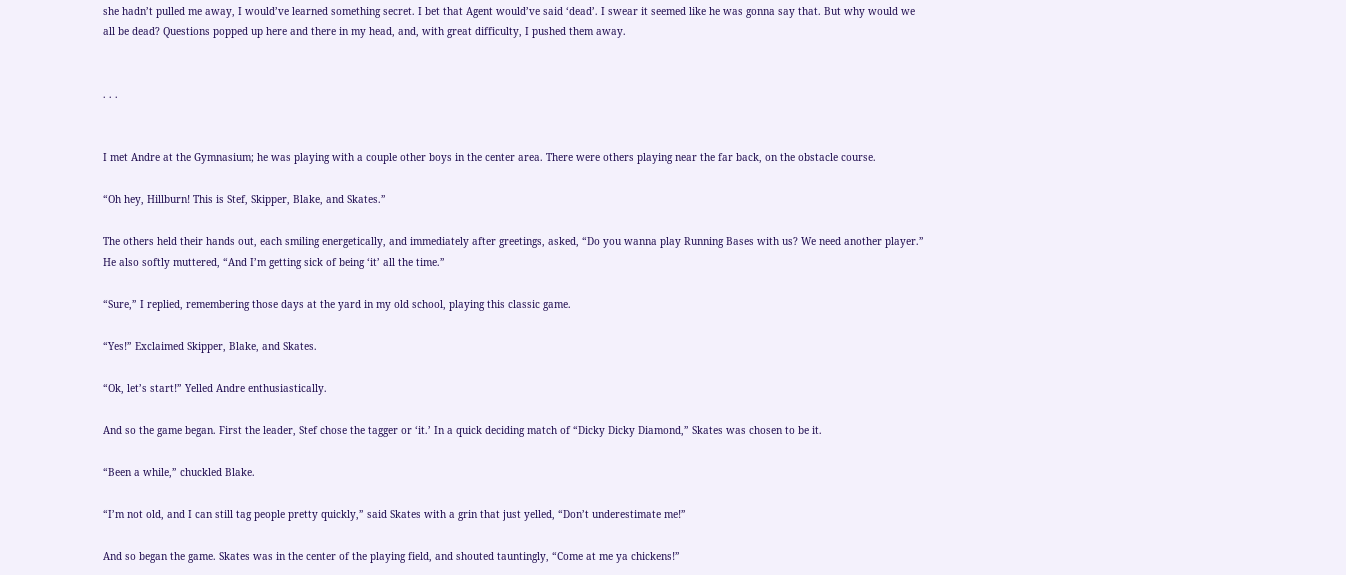she hadn’t pulled me away, I would’ve learned something secret. I bet that Agent would’ve said ‘dead’. I swear it seemed like he was gonna say that. But why would we all be dead? Questions popped up here and there in my head, and, with great difficulty, I pushed them away.


. . .


I met Andre at the Gymnasium; he was playing with a couple other boys in the center area. There were others playing near the far back, on the obstacle course.

“Oh hey, Hillburn! This is Stef, Skipper, Blake, and Skates.”

The others held their hands out, each smiling energetically, and immediately after greetings, asked, “Do you wanna play Running Bases with us? We need another player.” He also softly muttered, “And I’m getting sick of being ‘it’ all the time.”

“Sure,” I replied, remembering those days at the yard in my old school, playing this classic game.

“Yes!” Exclaimed Skipper, Blake, and Skates.

“Ok, let’s start!” Yelled Andre enthusiastically.

And so the game began. First the leader, Stef chose the tagger or ‘it.’ In a quick deciding match of “Dicky Dicky Diamond,” Skates was chosen to be it.

“Been a while,” chuckled Blake.

“I’m not old, and I can still tag people pretty quickly,” said Skates with a grin that just yelled, “Don’t underestimate me!”

And so began the game. Skates was in the center of the playing field, and shouted tauntingly, “Come at me ya chickens!”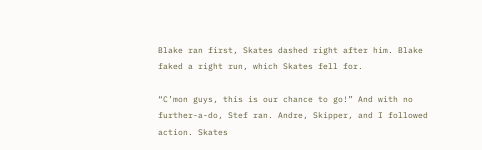Blake ran first, Skates dashed right after him. Blake faked a right run, which Skates fell for.

“C’mon guys, this is our chance to go!” And with no further-a-do, Stef ran. Andre, Skipper, and I followed action. Skates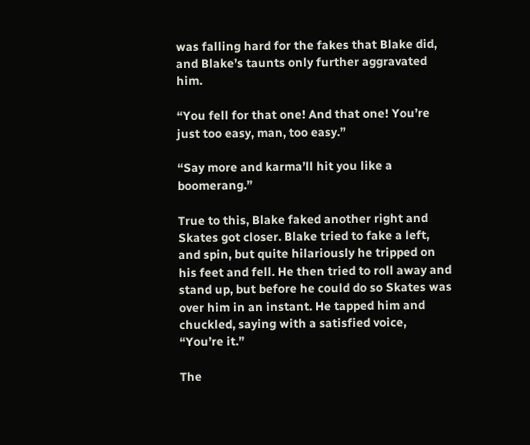was falling hard for the fakes that Blake did, and Blake’s taunts only further aggravated him.

“You fell for that one! And that one! You’re just too easy, man, too easy.”

“Say more and karma’ll hit you like a boomerang.”

True to this, Blake faked another right and Skates got closer. Blake tried to fake a left, and spin, but quite hilariously he tripped on his feet and fell. He then tried to roll away and stand up, but before he could do so Skates was over him in an instant. He tapped him and chuckled, saying with a satisfied voice, “You’re it.”

The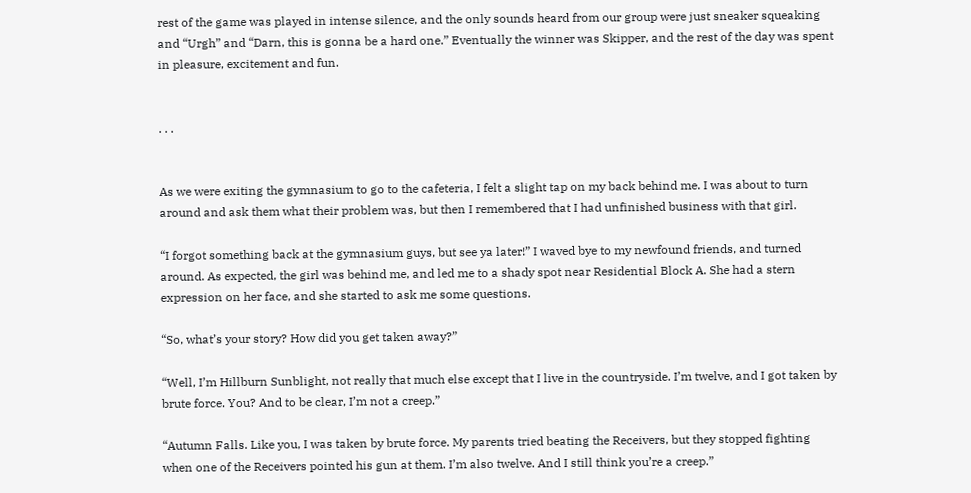rest of the game was played in intense silence, and the only sounds heard from our group were just sneaker squeaking and “Urgh” and “Darn, this is gonna be a hard one.” Eventually the winner was Skipper, and the rest of the day was spent in pleasure, excitement and fun.


. . .


As we were exiting the gymnasium to go to the cafeteria, I felt a slight tap on my back behind me. I was about to turn around and ask them what their problem was, but then I remembered that I had unfinished business with that girl.

“I forgot something back at the gymnasium guys, but see ya later!” I waved bye to my newfound friends, and turned around. As expected, the girl was behind me, and led me to a shady spot near Residential Block A. She had a stern expression on her face, and she started to ask me some questions.

“So, what’s your story? How did you get taken away?”

“Well, I’m Hillburn Sunblight, not really that much else except that I live in the countryside. I’m twelve, and I got taken by brute force. You? And to be clear, I’m not a creep.”

“Autumn Falls. Like you, I was taken by brute force. My parents tried beating the Receivers, but they stopped fighting when one of the Receivers pointed his gun at them. I’m also twelve. And I still think you’re a creep.”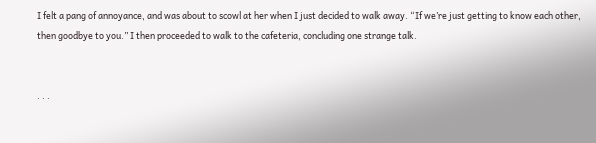I felt a pang of annoyance, and was about to scowl at her when I just decided to walk away. “If we’re just getting to know each other, then goodbye to you.” I then proceeded to walk to the cafeteria, concluding one strange talk.


. . .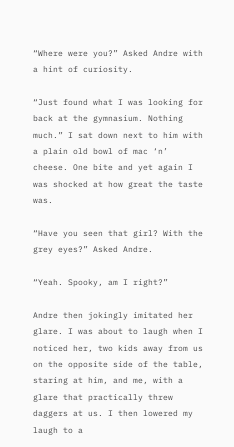“Where were you?” Asked Andre with a hint of curiosity.

“Just found what I was looking for back at the gymnasium. Nothing much.” I sat down next to him with a plain old bowl of mac ‘n’ cheese. One bite and yet again I was shocked at how great the taste was.

“Have you seen that girl? With the grey eyes?” Asked Andre.

“Yeah. Spooky, am I right?”

Andre then jokingly imitated her glare. I was about to laugh when I noticed her, two kids away from us on the opposite side of the table, staring at him, and me, with a glare that practically threw daggers at us. I then lowered my laugh to a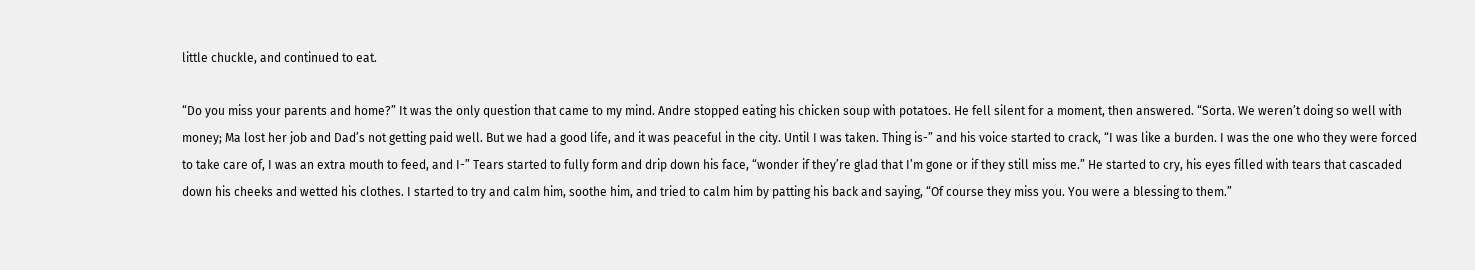little chuckle, and continued to eat.

“Do you miss your parents and home?” It was the only question that came to my mind. Andre stopped eating his chicken soup with potatoes. He fell silent for a moment, then answered. “Sorta. We weren’t doing so well with money; Ma lost her job and Dad’s not getting paid well. But we had a good life, and it was peaceful in the city. Until I was taken. Thing is-” and his voice started to crack, “I was like a burden. I was the one who they were forced to take care of, I was an extra mouth to feed, and I-” Tears started to fully form and drip down his face, “wonder if they’re glad that I’m gone or if they still miss me.” He started to cry, his eyes filled with tears that cascaded down his cheeks and wetted his clothes. I started to try and calm him, soothe him, and tried to calm him by patting his back and saying, “Of course they miss you. You were a blessing to them.”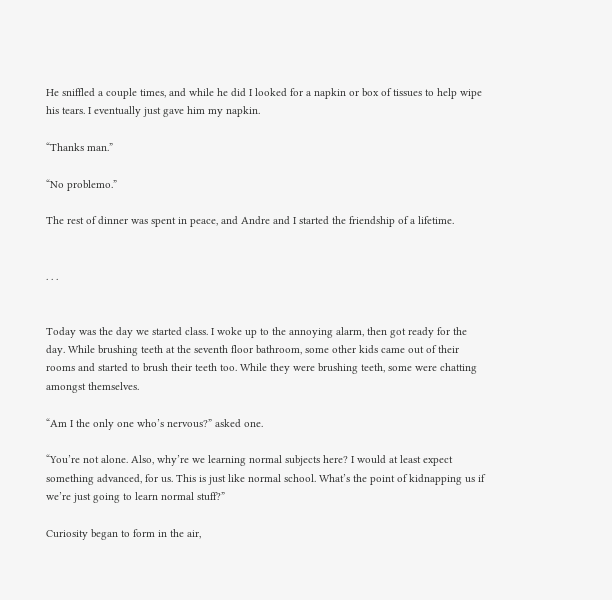He sniffled a couple times, and while he did I looked for a napkin or box of tissues to help wipe his tears. I eventually just gave him my napkin.

“Thanks man.”

“No problemo.”

The rest of dinner was spent in peace, and Andre and I started the friendship of a lifetime.


. . .


Today was the day we started class. I woke up to the annoying alarm, then got ready for the day. While brushing teeth at the seventh floor bathroom, some other kids came out of their rooms and started to brush their teeth too. While they were brushing teeth, some were chatting amongst themselves.

“Am I the only one who’s nervous?” asked one.

“You’re not alone. Also, why’re we learning normal subjects here? I would at least expect something advanced, for us. This is just like normal school. What’s the point of kidnapping us if we’re just going to learn normal stuff?”

Curiosity began to form in the air,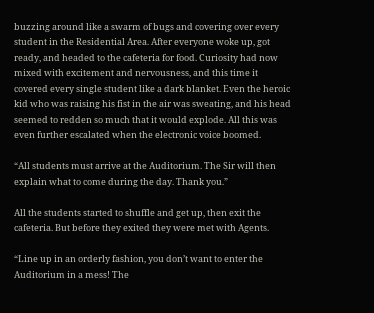buzzing around like a swarm of bugs and covering over every student in the Residential Area. After everyone woke up, got ready, and headed to the cafeteria for food. Curiosity had now mixed with excitement and nervousness, and this time it covered every single student like a dark blanket. Even the heroic kid who was raising his fist in the air was sweating, and his head seemed to redden so much that it would explode. All this was even further escalated when the electronic voice boomed.

“All students must arrive at the Auditorium. The Sir will then explain what to come during the day. Thank you.”

All the students started to shuffle and get up, then exit the cafeteria. But before they exited they were met with Agents.

“Line up in an orderly fashion, you don’t want to enter the Auditorium in a mess! The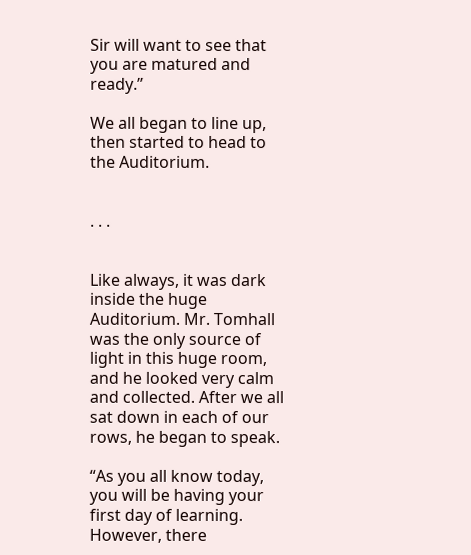Sir will want to see that you are matured and ready.”

We all began to line up, then started to head to the Auditorium.


. . .


Like always, it was dark inside the huge Auditorium. Mr. Tomhall was the only source of light in this huge room, and he looked very calm and collected. After we all sat down in each of our rows, he began to speak.

“As you all know today, you will be having your first day of learning. However, there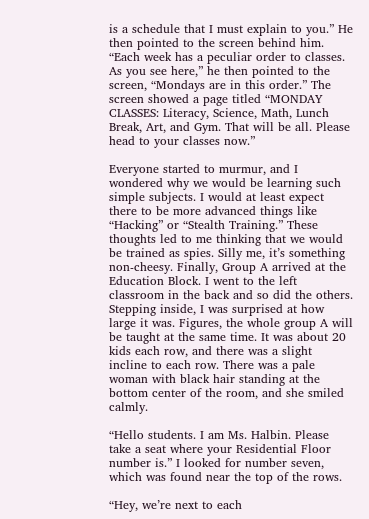is a schedule that I must explain to you.” He then pointed to the screen behind him. “Each week has a peculiar order to classes. As you see here,” he then pointed to the screen, “Mondays are in this order.” The screen showed a page titled “MONDAY CLASSES: Literacy, Science, Math, Lunch Break, Art, and Gym. That will be all. Please head to your classes now.”

Everyone started to murmur, and I wondered why we would be learning such simple subjects. I would at least expect there to be more advanced things like “Hacking” or “Stealth Training.” These thoughts led to me thinking that we would be trained as spies. Silly me, it’s something non-cheesy. Finally, Group A arrived at the Education Block. I went to the left classroom in the back and so did the others. Stepping inside, I was surprised at how large it was. Figures, the whole group A will be taught at the same time. It was about 20 kids each row, and there was a slight incline to each row. There was a pale woman with black hair standing at the bottom center of the room, and she smiled calmly.

“Hello students. I am Ms. Halbin. Please take a seat where your Residential Floor number is.” I looked for number seven, which was found near the top of the rows.

“Hey, we’re next to each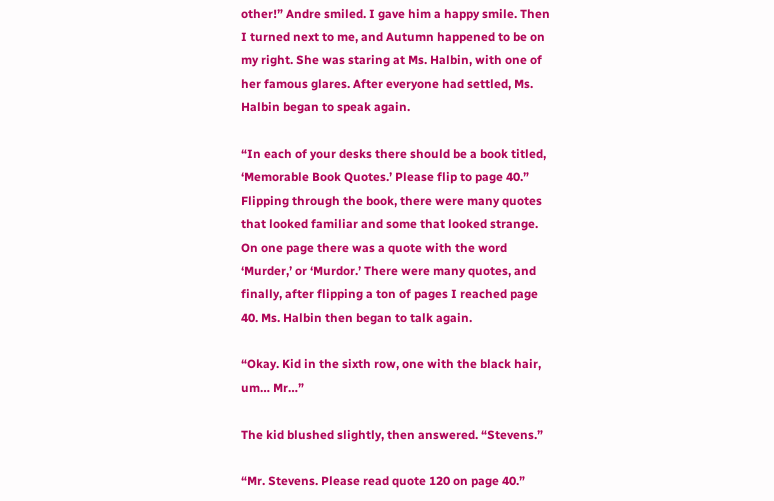other!” Andre smiled. I gave him a happy smile. Then I turned next to me, and Autumn happened to be on my right. She was staring at Ms. Halbin, with one of her famous glares. After everyone had settled, Ms. Halbin began to speak again.

“In each of your desks there should be a book titled, ‘Memorable Book Quotes.’ Please flip to page 40.” Flipping through the book, there were many quotes that looked familiar and some that looked strange. On one page there was a quote with the word ‘Murder,’ or ‘Murdor.’ There were many quotes, and finally, after flipping a ton of pages I reached page 40. Ms. Halbin then began to talk again.

“Okay. Kid in the sixth row, one with the black hair, um… Mr…”

The kid blushed slightly, then answered. “Stevens.”

“Mr. Stevens. Please read quote 120 on page 40.”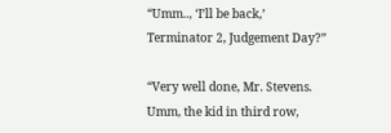“Umm.., ‘I’ll be back,’ Terminator 2, Judgement Day?”

“Very well done, Mr. Stevens. Umm, the kid in third row,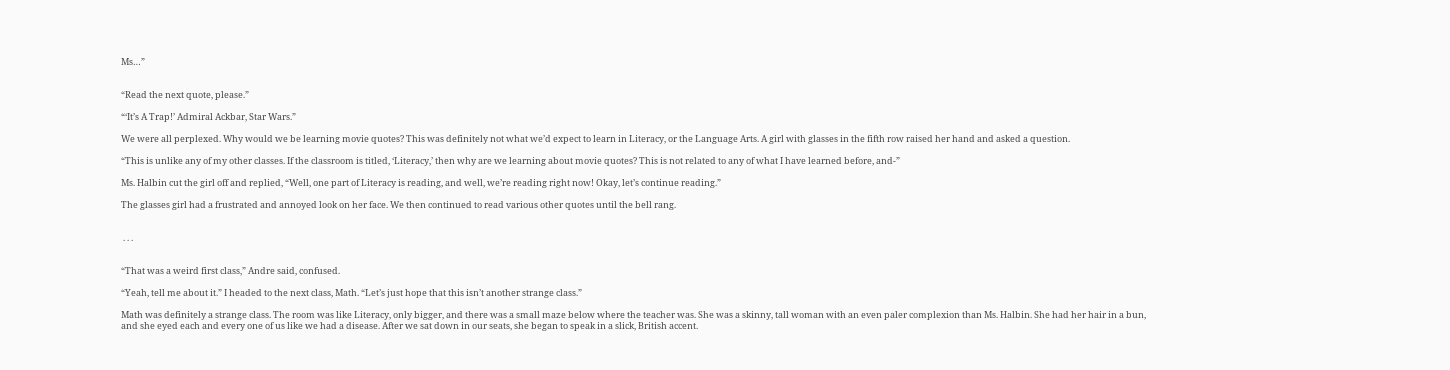Ms…”


“Read the next quote, please.”

“‘It’s A Trap!’ Admiral Ackbar, Star Wars.”

We were all perplexed. Why would we be learning movie quotes? This was definitely not what we’d expect to learn in Literacy, or the Language Arts. A girl with glasses in the fifth row raised her hand and asked a question.

“This is unlike any of my other classes. If the classroom is titled, ‘Literacy,’ then why are we learning about movie quotes? This is not related to any of what I have learned before, and-”

Ms. Halbin cut the girl off and replied, “Well, one part of Literacy is reading, and well, we’re reading right now! Okay, let’s continue reading.”

The glasses girl had a frustrated and annoyed look on her face. We then continued to read various other quotes until the bell rang.


 . . .


“That was a weird first class,” Andre said, confused.

“Yeah, tell me about it.” I headed to the next class, Math. “Let’s just hope that this isn’t another strange class.”

Math was definitely a strange class. The room was like Literacy, only bigger, and there was a small maze below where the teacher was. She was a skinny, tall woman with an even paler complexion than Ms. Halbin. She had her hair in a bun, and she eyed each and every one of us like we had a disease. After we sat down in our seats, she began to speak in a slick, British accent.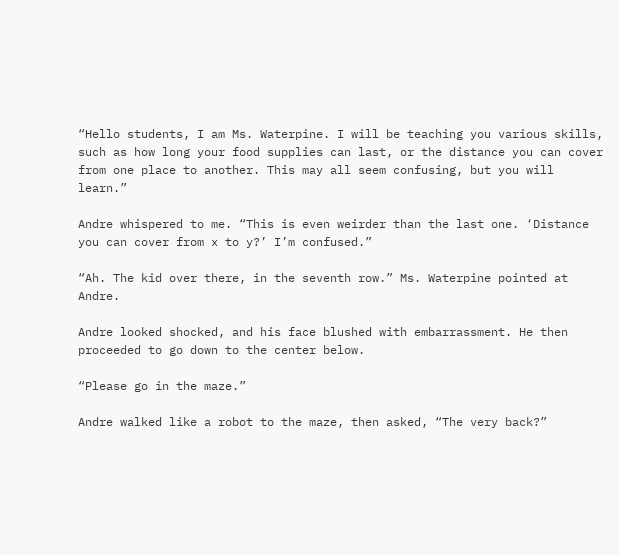“Hello students, I am Ms. Waterpine. I will be teaching you various skills, such as how long your food supplies can last, or the distance you can cover from one place to another. This may all seem confusing, but you will learn.”

Andre whispered to me. “This is even weirder than the last one. ‘Distance you can cover from x to y?’ I’m confused.”

“Ah. The kid over there, in the seventh row.” Ms. Waterpine pointed at Andre.

Andre looked shocked, and his face blushed with embarrassment. He then proceeded to go down to the center below.

“Please go in the maze.”

Andre walked like a robot to the maze, then asked, “The very back?”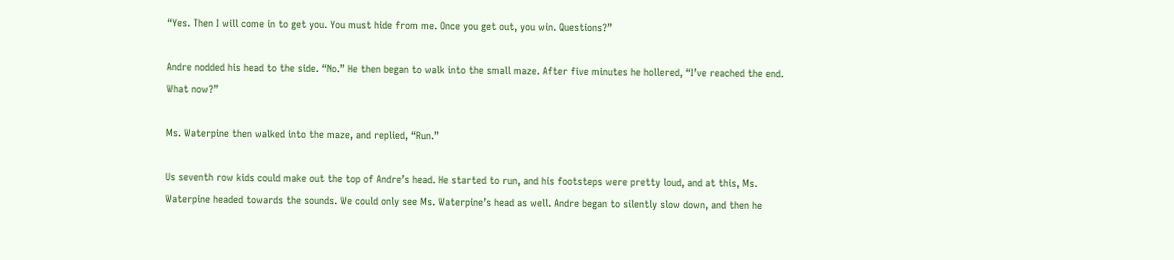“Yes. Then I will come in to get you. You must hide from me. Once you get out, you win. Questions?”

Andre nodded his head to the side. “No.” He then began to walk into the small maze. After five minutes he hollered, “I’ve reached the end. What now?”

Ms. Waterpine then walked into the maze, and replied, “Run.”

Us seventh row kids could make out the top of Andre’s head. He started to run, and his footsteps were pretty loud, and at this, Ms. Waterpine headed towards the sounds. We could only see Ms. Waterpine’s head as well. Andre began to silently slow down, and then he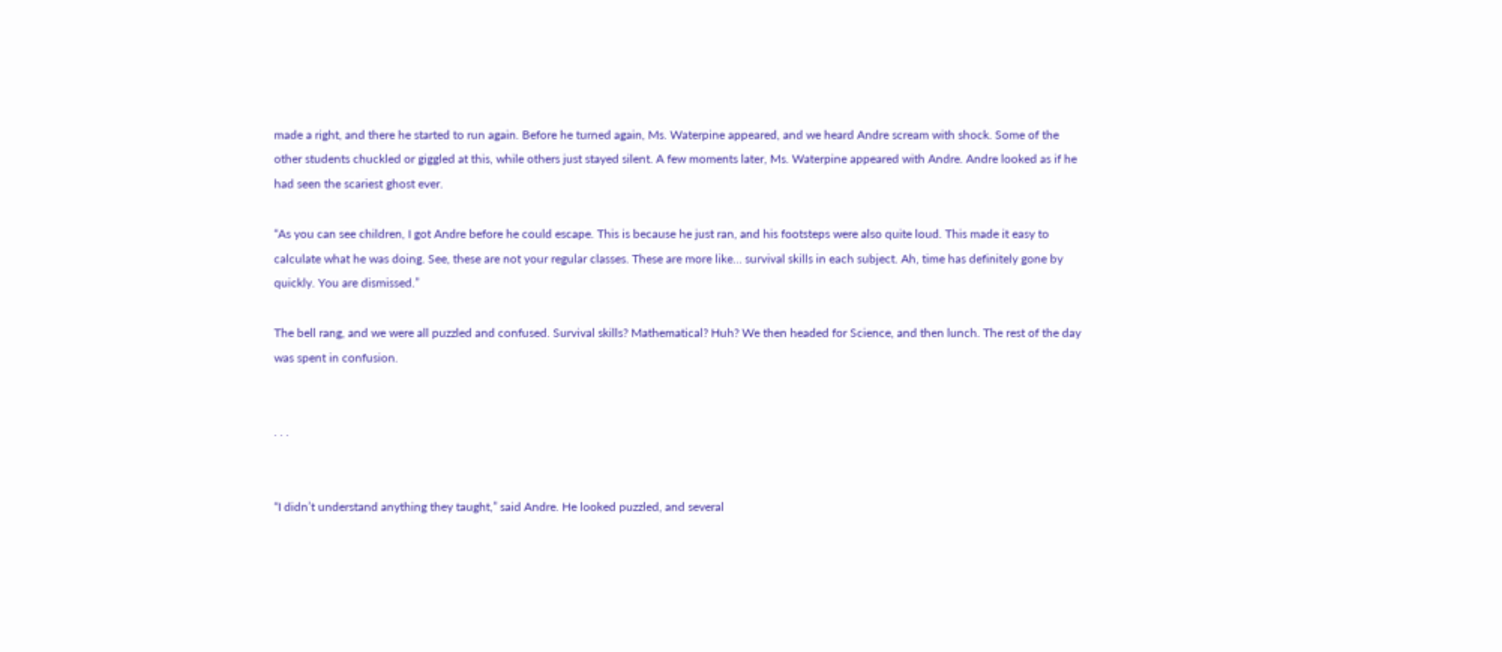made a right, and there he started to run again. Before he turned again, Ms. Waterpine appeared, and we heard Andre scream with shock. Some of the other students chuckled or giggled at this, while others just stayed silent. A few moments later, Ms. Waterpine appeared with Andre. Andre looked as if he had seen the scariest ghost ever.

“As you can see children, I got Andre before he could escape. This is because he just ran, and his footsteps were also quite loud. This made it easy to calculate what he was doing. See, these are not your regular classes. These are more like… survival skills in each subject. Ah, time has definitely gone by quickly. You are dismissed.”

The bell rang, and we were all puzzled and confused. Survival skills? Mathematical? Huh? We then headed for Science, and then lunch. The rest of the day was spent in confusion.


. . .


“I didn’t understand anything they taught,” said Andre. He looked puzzled, and several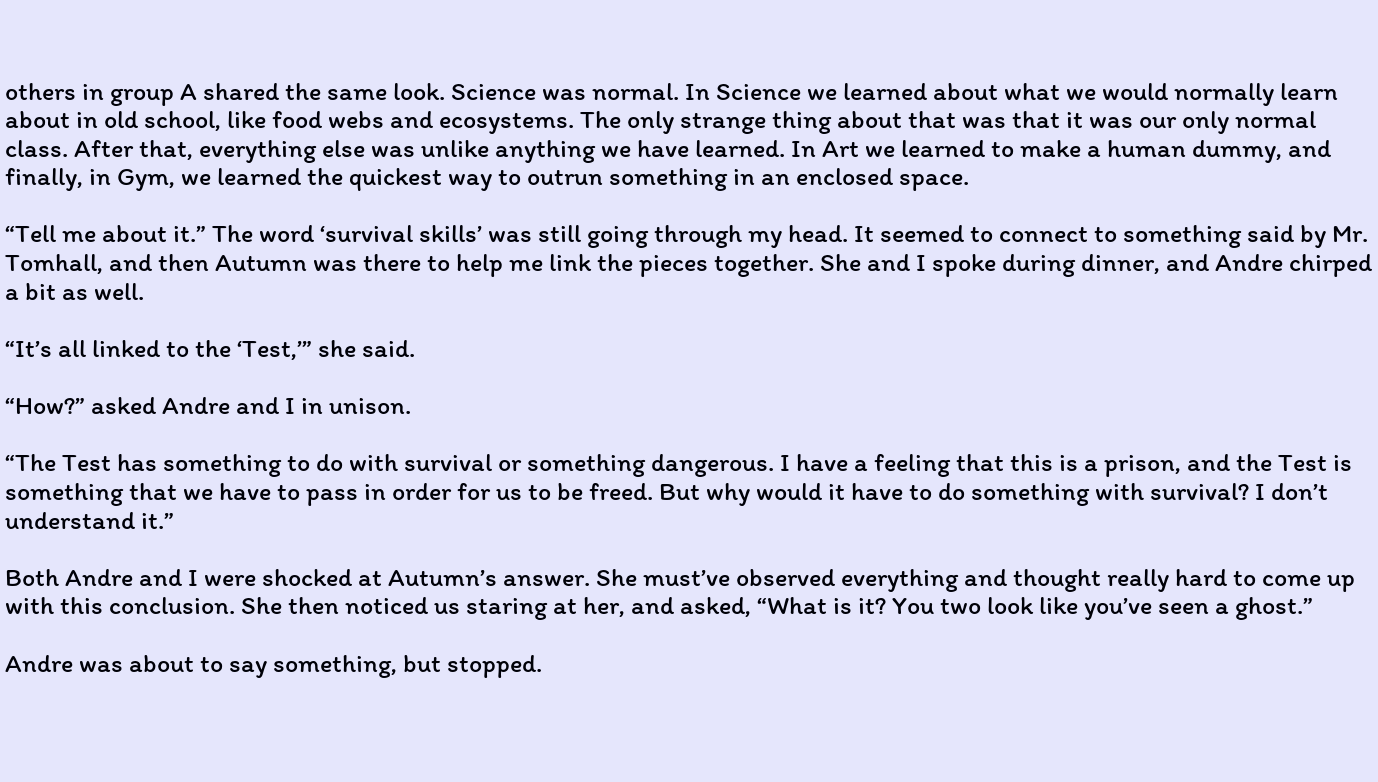others in group A shared the same look. Science was normal. In Science we learned about what we would normally learn about in old school, like food webs and ecosystems. The only strange thing about that was that it was our only normal class. After that, everything else was unlike anything we have learned. In Art we learned to make a human dummy, and finally, in Gym, we learned the quickest way to outrun something in an enclosed space.

“Tell me about it.” The word ‘survival skills’ was still going through my head. It seemed to connect to something said by Mr. Tomhall, and then Autumn was there to help me link the pieces together. She and I spoke during dinner, and Andre chirped a bit as well.

“It’s all linked to the ‘Test,’” she said.

“How?” asked Andre and I in unison.

“The Test has something to do with survival or something dangerous. I have a feeling that this is a prison, and the Test is something that we have to pass in order for us to be freed. But why would it have to do something with survival? I don’t understand it.”

Both Andre and I were shocked at Autumn’s answer. She must’ve observed everything and thought really hard to come up with this conclusion. She then noticed us staring at her, and asked, “What is it? You two look like you’ve seen a ghost.”

Andre was about to say something, but stopped.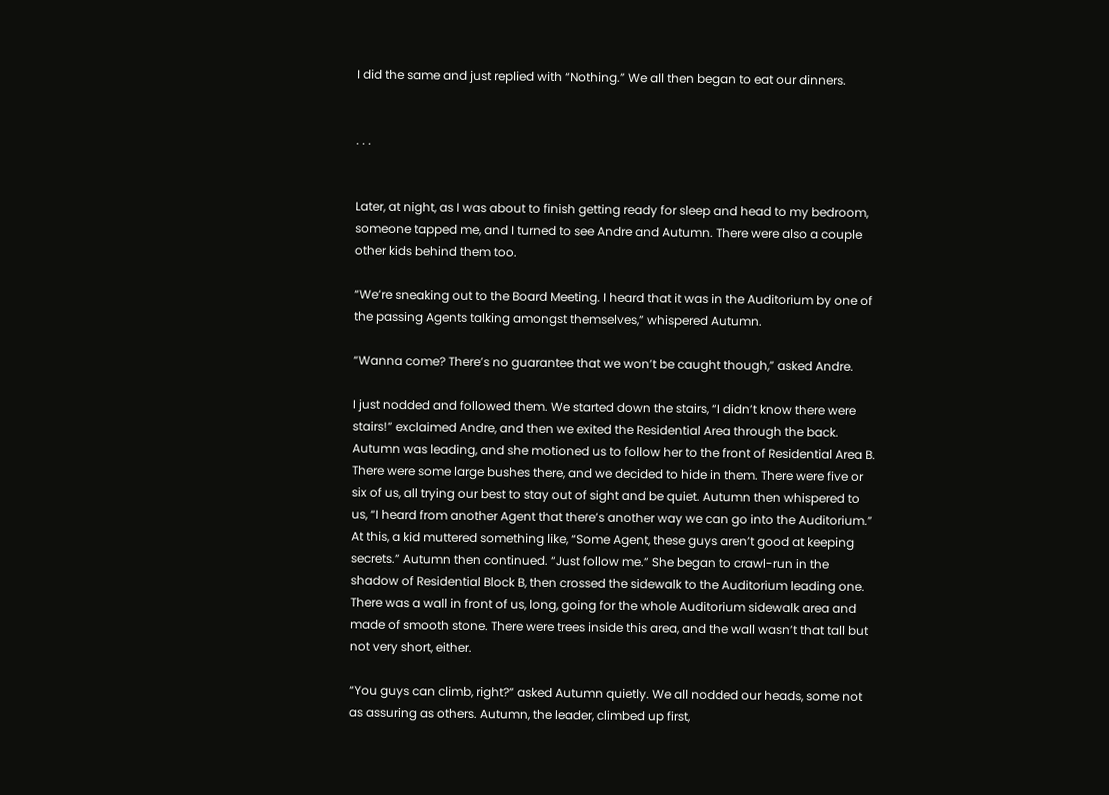I did the same and just replied with “Nothing.” We all then began to eat our dinners.


. . .


Later, at night, as I was about to finish getting ready for sleep and head to my bedroom, someone tapped me, and I turned to see Andre and Autumn. There were also a couple other kids behind them too.

“We’re sneaking out to the Board Meeting. I heard that it was in the Auditorium by one of the passing Agents talking amongst themselves,” whispered Autumn.

“Wanna come? There’s no guarantee that we won’t be caught though,” asked Andre.

I just nodded and followed them. We started down the stairs, “I didn’t know there were stairs!” exclaimed Andre, and then we exited the Residential Area through the back. Autumn was leading, and she motioned us to follow her to the front of Residential Area B. There were some large bushes there, and we decided to hide in them. There were five or six of us, all trying our best to stay out of sight and be quiet. Autumn then whispered to us, “I heard from another Agent that there’s another way we can go into the Auditorium.” At this, a kid muttered something like, “Some Agent, these guys aren’t good at keeping secrets.” Autumn then continued. “Just follow me.” She began to crawl-run in the shadow of Residential Block B, then crossed the sidewalk to the Auditorium leading one. There was a wall in front of us, long, going for the whole Auditorium sidewalk area and made of smooth stone. There were trees inside this area, and the wall wasn’t that tall but not very short, either.

“You guys can climb, right?” asked Autumn quietly. We all nodded our heads, some not as assuring as others. Autumn, the leader, climbed up first,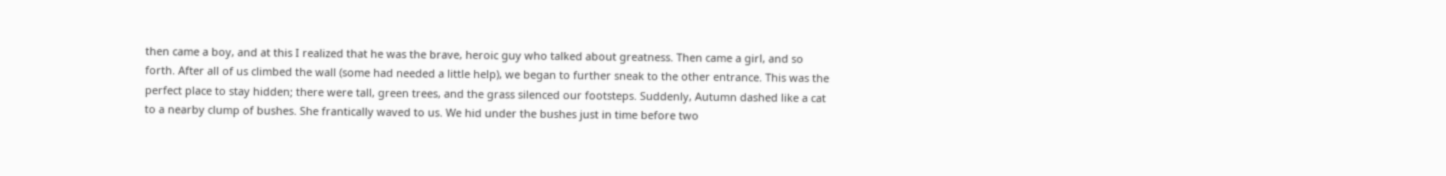then came a boy, and at this I realized that he was the brave, heroic guy who talked about greatness. Then came a girl, and so forth. After all of us climbed the wall (some had needed a little help), we began to further sneak to the other entrance. This was the perfect place to stay hidden; there were tall, green trees, and the grass silenced our footsteps. Suddenly, Autumn dashed like a cat to a nearby clump of bushes. She frantically waved to us. We hid under the bushes just in time before two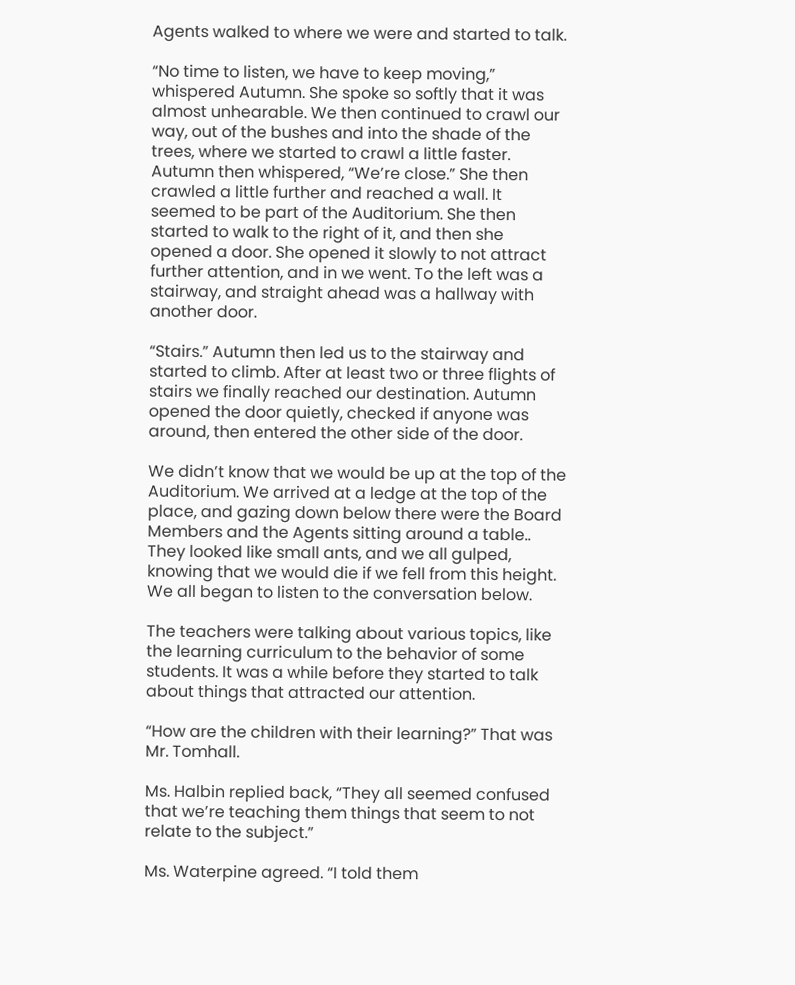Agents walked to where we were and started to talk.

“No time to listen, we have to keep moving,” whispered Autumn. She spoke so softly that it was almost unhearable. We then continued to crawl our way, out of the bushes and into the shade of the trees, where we started to crawl a little faster. Autumn then whispered, “We’re close.” She then crawled a little further and reached a wall. It seemed to be part of the Auditorium. She then started to walk to the right of it, and then she opened a door. She opened it slowly to not attract further attention, and in we went. To the left was a stairway, and straight ahead was a hallway with another door.

“Stairs.” Autumn then led us to the stairway and started to climb. After at least two or three flights of stairs we finally reached our destination. Autumn opened the door quietly, checked if anyone was around, then entered the other side of the door.

We didn’t know that we would be up at the top of the Auditorium. We arrived at a ledge at the top of the place, and gazing down below there were the Board Members and the Agents sitting around a table.. They looked like small ants, and we all gulped, knowing that we would die if we fell from this height. We all began to listen to the conversation below.

The teachers were talking about various topics, like the learning curriculum to the behavior of some students. It was a while before they started to talk about things that attracted our attention.

“How are the children with their learning?” That was Mr. Tomhall.

Ms. Halbin replied back, “They all seemed confused that we’re teaching them things that seem to not relate to the subject.”

Ms. Waterpine agreed. “I told them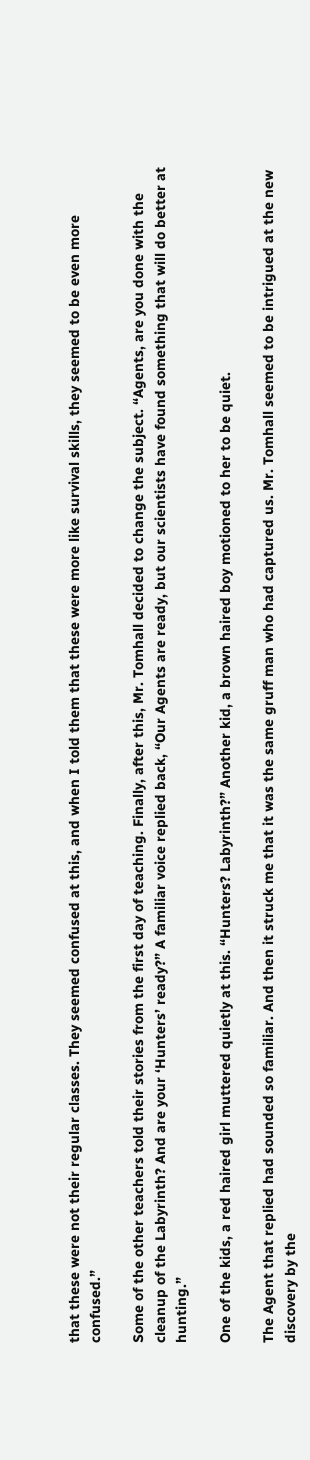that these were not their regular classes. They seemed confused at this, and when I told them that these were more like survival skills, they seemed to be even more confused.”

Some of the other teachers told their stories from the first day of teaching. Finally, after this, Mr. Tomhall decided to change the subject. “Agents, are you done with the cleanup of the Labyrinth? And are your ‘Hunters’ ready?” A familiar voice replied back, “Our Agents are ready, but our scientists have found something that will do better at hunting.”

One of the kids, a red haired girl muttered quietly at this. “Hunters? Labyrinth?” Another kid, a brown haired boy motioned to her to be quiet.

The Agent that replied had sounded so familiar. And then it struck me that it was the same gruff man who had captured us. Mr. Tomhall seemed to be intrigued at the new discovery by the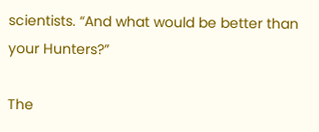scientists. “And what would be better than your Hunters?”

The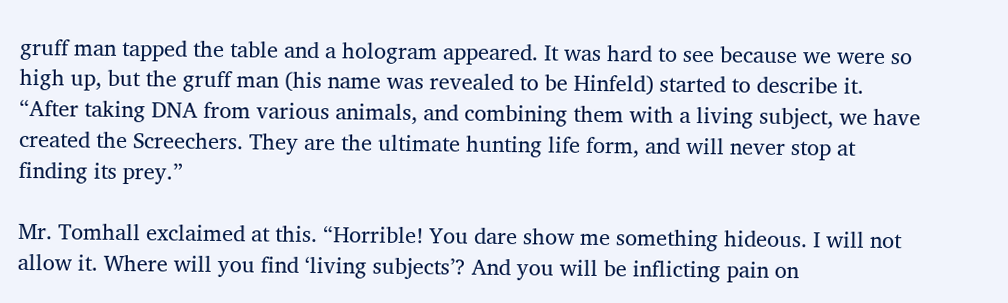gruff man tapped the table and a hologram appeared. It was hard to see because we were so high up, but the gruff man (his name was revealed to be Hinfeld) started to describe it. “After taking DNA from various animals, and combining them with a living subject, we have created the Screechers. They are the ultimate hunting life form, and will never stop at finding its prey.”

Mr. Tomhall exclaimed at this. “Horrible! You dare show me something hideous. I will not allow it. Where will you find ‘living subjects’? And you will be inflicting pain on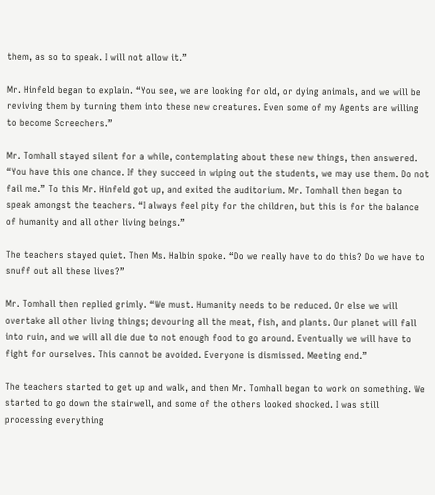them, as so to speak. I will not allow it.”

Mr. Hinfeld began to explain. “You see, we are looking for old, or dying animals, and we will be reviving them by turning them into these new creatures. Even some of my Agents are willing to become Screechers.”

Mr. Tomhall stayed silent for a while, contemplating about these new things, then answered. “You have this one chance. If they succeed in wiping out the students, we may use them. Do not fail me.” To this Mr. Hinfeld got up, and exited the auditorium. Mr. Tomhall then began to speak amongst the teachers. “I always feel pity for the children, but this is for the balance of humanity and all other living beings.”

The teachers stayed quiet. Then Ms. Halbin spoke. “Do we really have to do this? Do we have to snuff out all these lives?”

Mr. Tomhall then replied grimly. “We must. Humanity needs to be reduced. Or else we will overtake all other living things; devouring all the meat, fish, and plants. Our planet will fall into ruin, and we will all die due to not enough food to go around. Eventually we will have to fight for ourselves. This cannot be avoided. Everyone is dismissed. Meeting end.”

The teachers started to get up and walk, and then Mr. Tomhall began to work on something. We started to go down the stairwell, and some of the others looked shocked. I was still processing everything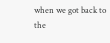when we got back to the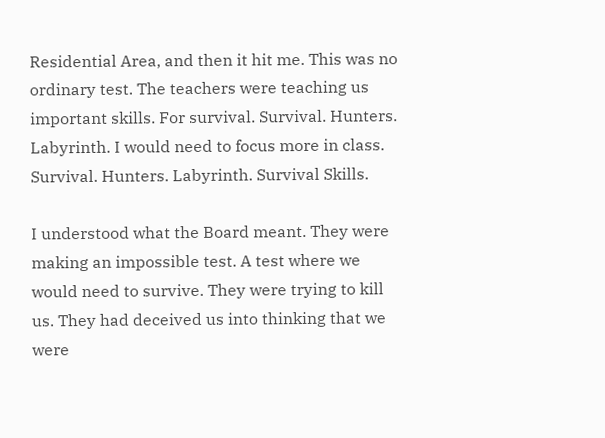Residential Area, and then it hit me. This was no ordinary test. The teachers were teaching us important skills. For survival. Survival. Hunters. Labyrinth. I would need to focus more in class. Survival. Hunters. Labyrinth. Survival Skills.

I understood what the Board meant. They were making an impossible test. A test where we would need to survive. They were trying to kill us. They had deceived us into thinking that we were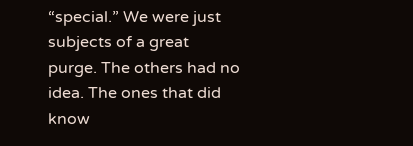“special.” We were just subjects of a great purge. The others had no idea. The ones that did know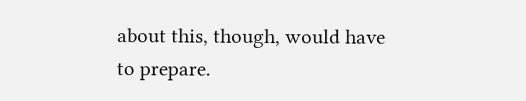about this, though, would have to prepare.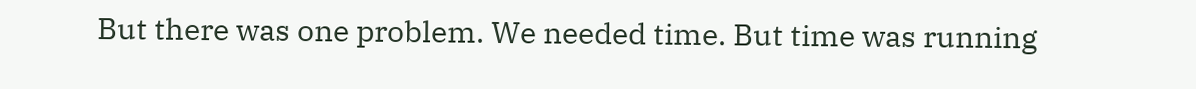But there was one problem. We needed time. But time was running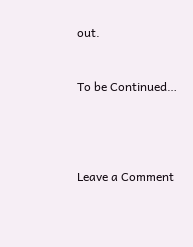out.


To be Continued…




Leave a Comment